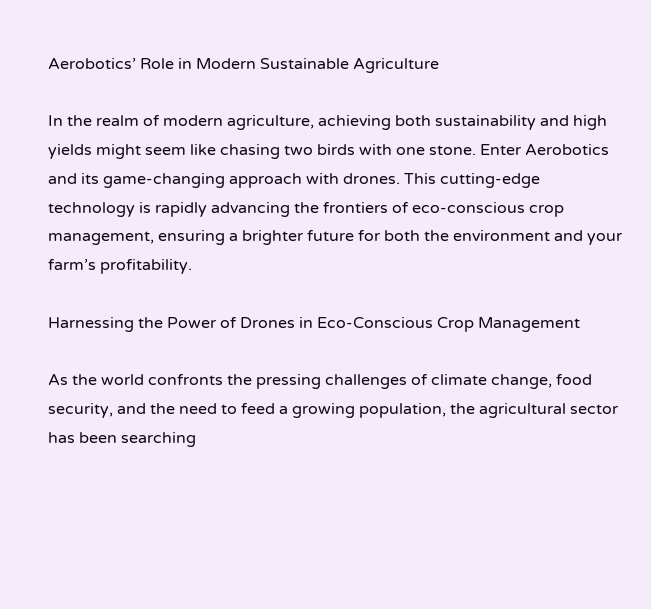Aerobotics’ Role in Modern Sustainable Agriculture

In the realm of modern agriculture, achieving both sustainability and high yields might seem like chasing two birds with one stone. Enter Aerobotics and its game-changing approach with drones. This cutting-edge technology is rapidly advancing the frontiers of eco-conscious crop management, ensuring a brighter future for both the environment and your farm’s profitability.

Harnessing the Power of Drones in Eco-Conscious Crop Management

As the world confronts the pressing challenges of climate change, food security, and the need to feed a growing population, the agricultural sector has been searching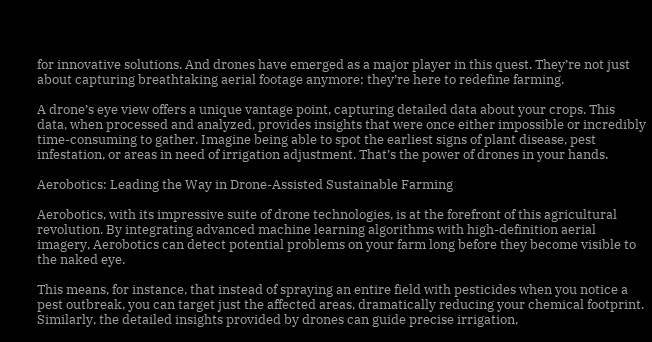for innovative solutions. And drones have emerged as a major player in this quest. They’re not just about capturing breathtaking aerial footage anymore; they’re here to redefine farming.

A drone’s eye view offers a unique vantage point, capturing detailed data about your crops. This data, when processed and analyzed, provides insights that were once either impossible or incredibly time-consuming to gather. Imagine being able to spot the earliest signs of plant disease, pest infestation, or areas in need of irrigation adjustment. That’s the power of drones in your hands.

Aerobotics: Leading the Way in Drone-Assisted Sustainable Farming

Aerobotics, with its impressive suite of drone technologies, is at the forefront of this agricultural revolution. By integrating advanced machine learning algorithms with high-definition aerial imagery, Aerobotics can detect potential problems on your farm long before they become visible to the naked eye.

This means, for instance, that instead of spraying an entire field with pesticides when you notice a pest outbreak, you can target just the affected areas, dramatically reducing your chemical footprint. Similarly, the detailed insights provided by drones can guide precise irrigation,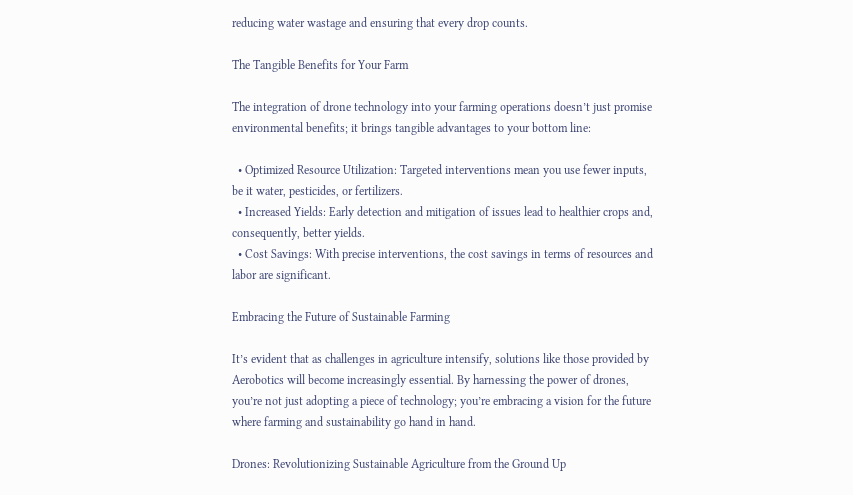reducing water wastage and ensuring that every drop counts.

The Tangible Benefits for Your Farm

The integration of drone technology into your farming operations doesn’t just promise environmental benefits; it brings tangible advantages to your bottom line:

  • Optimized Resource Utilization: Targeted interventions mean you use fewer inputs, be it water, pesticides, or fertilizers.
  • Increased Yields: Early detection and mitigation of issues lead to healthier crops and, consequently, better yields.
  • Cost Savings: With precise interventions, the cost savings in terms of resources and labor are significant.

Embracing the Future of Sustainable Farming

It’s evident that as challenges in agriculture intensify, solutions like those provided by Aerobotics will become increasingly essential. By harnessing the power of drones, you’re not just adopting a piece of technology; you’re embracing a vision for the future where farming and sustainability go hand in hand.

Drones: Revolutionizing Sustainable Agriculture from the Ground Up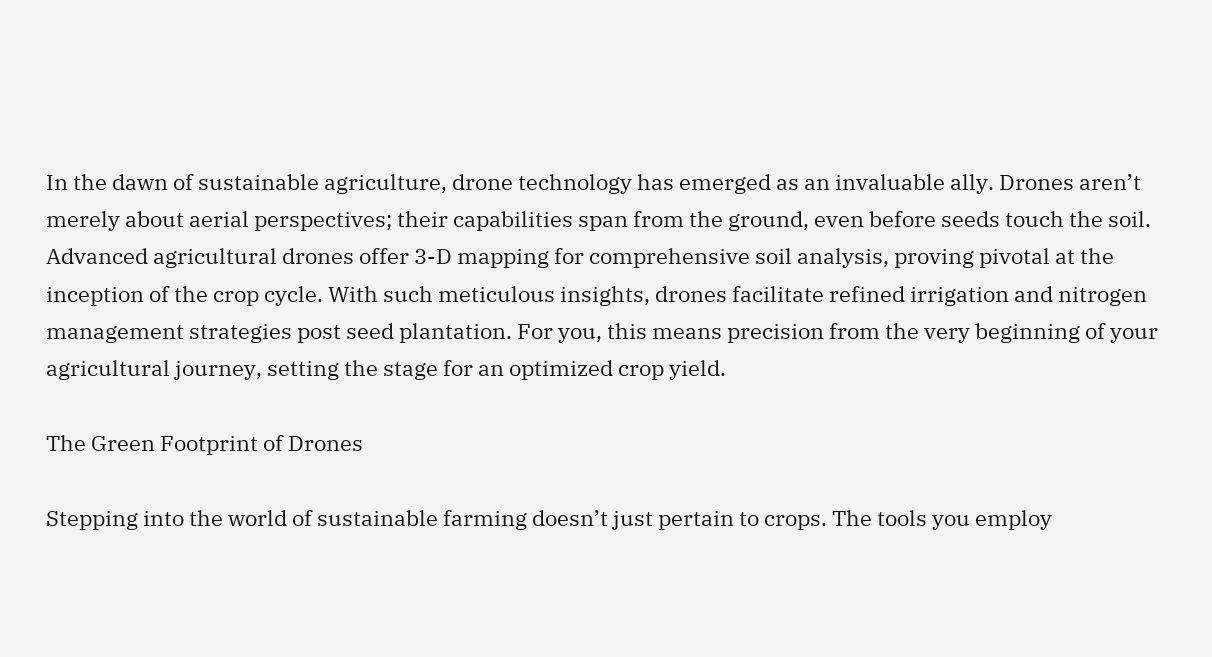In the dawn of sustainable agriculture, drone technology has emerged as an invaluable ally. Drones aren’t merely about aerial perspectives; their capabilities span from the ground, even before seeds touch the soil. Advanced agricultural drones offer 3-D mapping for comprehensive soil analysis, proving pivotal at the inception of the crop cycle. With such meticulous insights, drones facilitate refined irrigation and nitrogen management strategies post seed plantation. For you, this means precision from the very beginning of your agricultural journey, setting the stage for an optimized crop yield.

The Green Footprint of Drones

Stepping into the world of sustainable farming doesn’t just pertain to crops. The tools you employ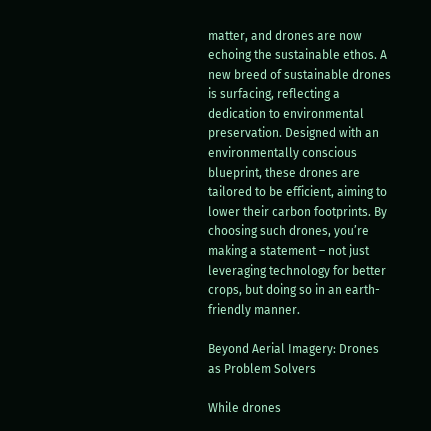matter, and drones are now echoing the sustainable ethos. A new breed of sustainable drones is surfacing, reflecting a dedication to environmental preservation. Designed with an environmentally conscious blueprint, these drones are tailored to be efficient, aiming to lower their carbon footprints. By choosing such drones, you’re making a statement – not just leveraging technology for better crops, but doing so in an earth-friendly manner.

Beyond Aerial Imagery: Drones as Problem Solvers

While drones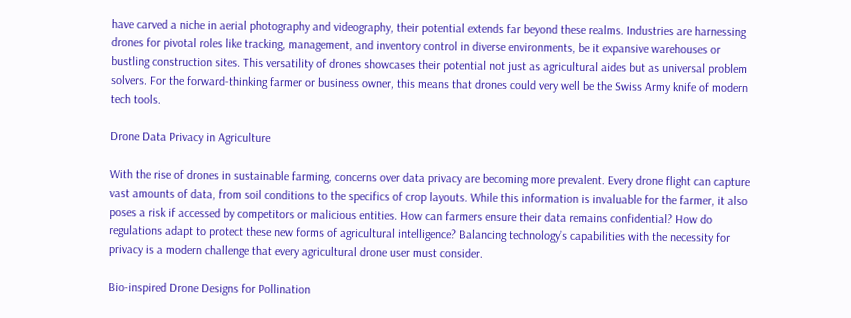have carved a niche in aerial photography and videography, their potential extends far beyond these realms. Industries are harnessing drones for pivotal roles like tracking, management, and inventory control in diverse environments, be it expansive warehouses or bustling construction sites. This versatility of drones showcases their potential not just as agricultural aides but as universal problem solvers. For the forward-thinking farmer or business owner, this means that drones could very well be the Swiss Army knife of modern tech tools.

Drone Data Privacy in Agriculture

With the rise of drones in sustainable farming, concerns over data privacy are becoming more prevalent. Every drone flight can capture vast amounts of data, from soil conditions to the specifics of crop layouts. While this information is invaluable for the farmer, it also poses a risk if accessed by competitors or malicious entities. How can farmers ensure their data remains confidential? How do regulations adapt to protect these new forms of agricultural intelligence? Balancing technology’s capabilities with the necessity for privacy is a modern challenge that every agricultural drone user must consider.

Bio-inspired Drone Designs for Pollination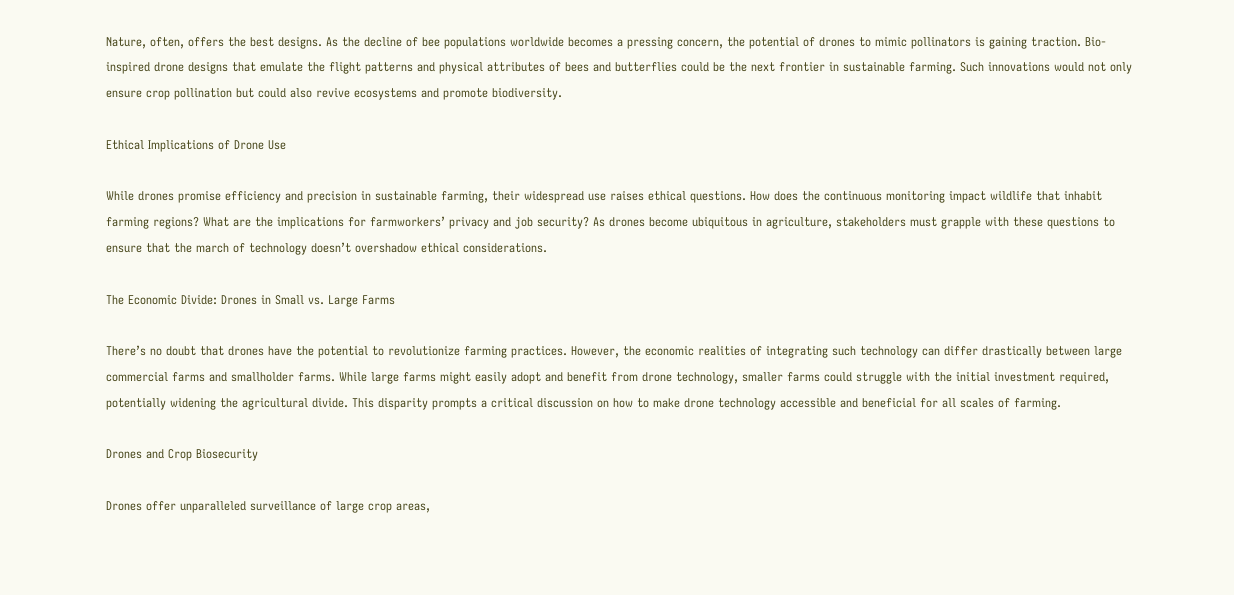Nature, often, offers the best designs. As the decline of bee populations worldwide becomes a pressing concern, the potential of drones to mimic pollinators is gaining traction. Bio-inspired drone designs that emulate the flight patterns and physical attributes of bees and butterflies could be the next frontier in sustainable farming. Such innovations would not only ensure crop pollination but could also revive ecosystems and promote biodiversity.

Ethical Implications of Drone Use

While drones promise efficiency and precision in sustainable farming, their widespread use raises ethical questions. How does the continuous monitoring impact wildlife that inhabit farming regions? What are the implications for farmworkers’ privacy and job security? As drones become ubiquitous in agriculture, stakeholders must grapple with these questions to ensure that the march of technology doesn’t overshadow ethical considerations.

The Economic Divide: Drones in Small vs. Large Farms

There’s no doubt that drones have the potential to revolutionize farming practices. However, the economic realities of integrating such technology can differ drastically between large commercial farms and smallholder farms. While large farms might easily adopt and benefit from drone technology, smaller farms could struggle with the initial investment required, potentially widening the agricultural divide. This disparity prompts a critical discussion on how to make drone technology accessible and beneficial for all scales of farming.

Drones and Crop Biosecurity

Drones offer unparalleled surveillance of large crop areas,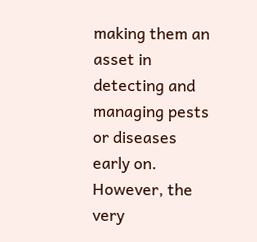making them an asset in detecting and managing pests or diseases early on. However, the very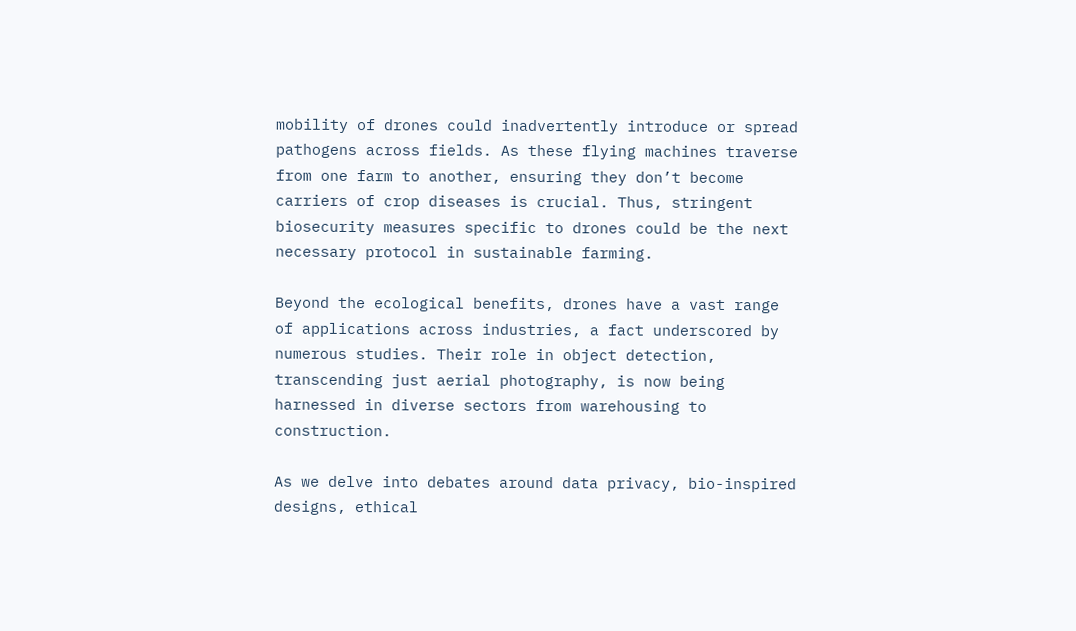mobility of drones could inadvertently introduce or spread pathogens across fields. As these flying machines traverse from one farm to another, ensuring they don’t become carriers of crop diseases is crucial. Thus, stringent biosecurity measures specific to drones could be the next necessary protocol in sustainable farming.

Beyond the ecological benefits, drones have a vast range of applications across industries, a fact underscored by numerous studies. Their role in object detection, transcending just aerial photography, is now being harnessed in diverse sectors from warehousing to construction.

As we delve into debates around data privacy, bio-inspired designs, ethical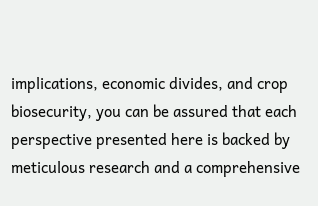implications, economic divides, and crop biosecurity, you can be assured that each perspective presented here is backed by meticulous research and a comprehensive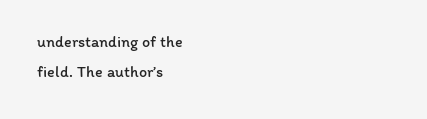understanding of the field. The author’s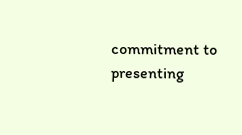commitment to presenting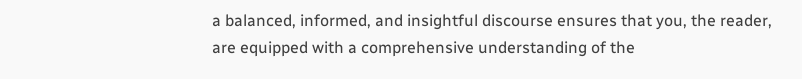a balanced, informed, and insightful discourse ensures that you, the reader, are equipped with a comprehensive understanding of the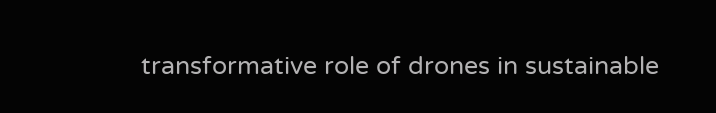transformative role of drones in sustainable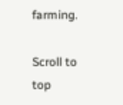farming.

Scroll to top